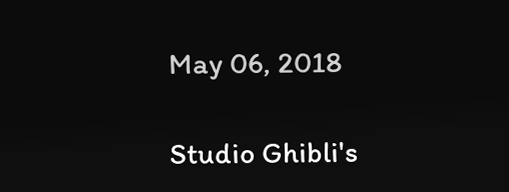May 06, 2018

Studio Ghibli's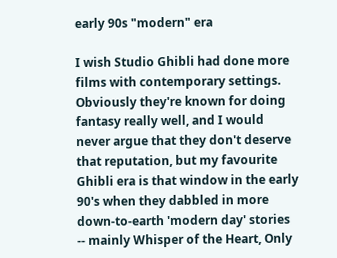early 90s "modern" era

I wish Studio Ghibli had done more films with contemporary settings. Obviously they're known for doing fantasy really well, and I would never argue that they don't deserve that reputation, but my favourite Ghibli era is that window in the early 90's when they dabbled in more down-to-earth 'modern day' stories -- mainly Whisper of the Heart, Only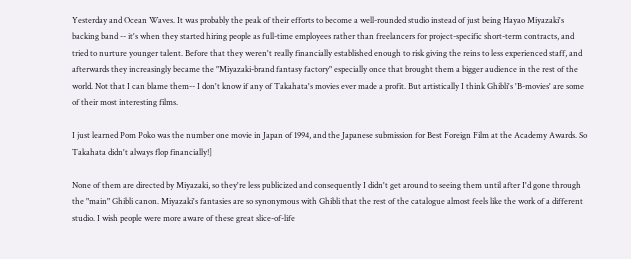Yesterday and Ocean Waves. It was probably the peak of their efforts to become a well-rounded studio instead of just being Hayao Miyazaki's backing band -- it's when they started hiring people as full-time employees rather than freelancers for project-specific short-term contracts, and tried to nurture younger talent. Before that they weren't really financially established enough to risk giving the reins to less experienced staff, and afterwards they increasingly became the "Miyazaki-brand fantasy factory" especially once that brought them a bigger audience in the rest of the world. Not that I can blame them-- I don't know if any of Takahata's movies ever made a profit. But artistically I think Ghibli's 'B-movies' are some of their most interesting films.

I just learned Pom Poko was the number one movie in Japan of 1994, and the Japanese submission for Best Foreign Film at the Academy Awards. So Takahata didn't always flop financially!]

None of them are directed by Miyazaki, so they're less publicized and consequently I didn't get around to seeing them until after I'd gone through the "main" Ghibli canon. Miyazaki's fantasies are so synonymous with Ghibli that the rest of the catalogue almost feels like the work of a different studio. I wish people were more aware of these great slice-of-life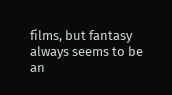films, but fantasy always seems to be an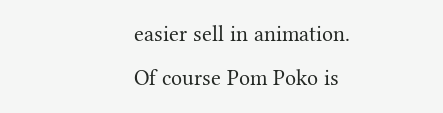easier sell in animation. Of course Pom Poko is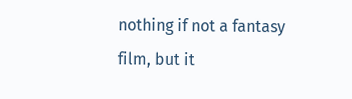nothing if not a fantasy film, but it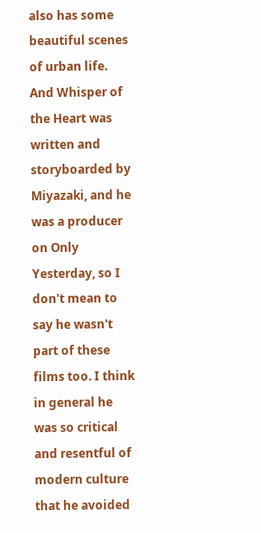also has some beautiful scenes of urban life. And Whisper of the Heart was written and storyboarded by Miyazaki, and he was a producer on Only Yesterday, so I don't mean to say he wasn't part of these films too. I think in general he was so critical and resentful of modern culture that he avoided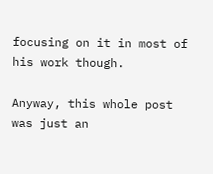focusing on it in most of his work though.

Anyway, this whole post was just an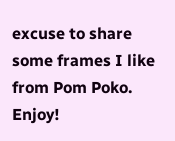excuse to share some frames I like from Pom Poko. Enjoy!